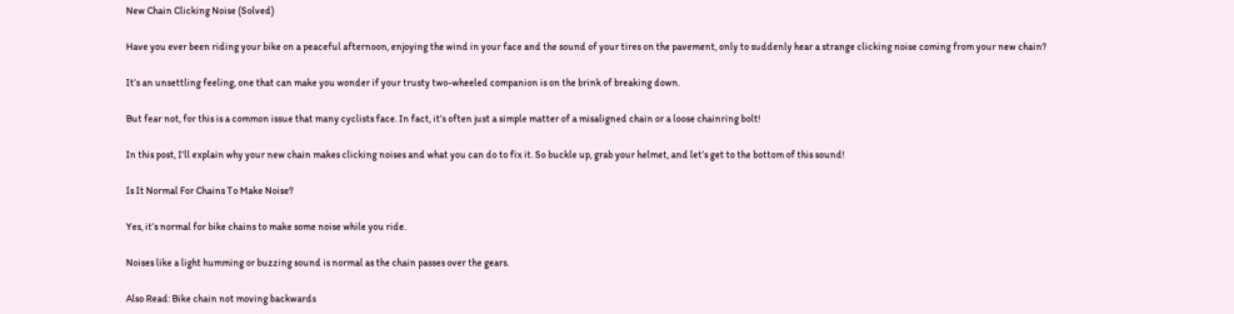New Chain Clicking Noise (Solved)

Have you ever been riding your bike on a peaceful afternoon, enjoying the wind in your face and the sound of your tires on the pavement, only to suddenly hear a strange clicking noise coming from your new chain?

It’s an unsettling feeling, one that can make you wonder if your trusty two-wheeled companion is on the brink of breaking down.

But fear not, for this is a common issue that many cyclists face. In fact, it’s often just a simple matter of a misaligned chain or a loose chainring bolt!

In this post, I’ll explain why your new chain makes clicking noises and what you can do to fix it. So buckle up, grab your helmet, and let’s get to the bottom of this sound!

Is It Normal For Chains To Make Noise?

Yes, it’s normal for bike chains to make some noise while you ride.

Noises like a light humming or buzzing sound is normal as the chain passes over the gears.

Also Read: Bike chain not moving backwards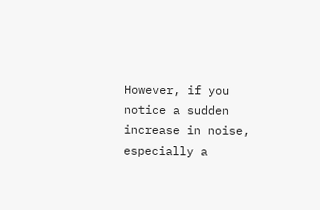However, if you notice a sudden increase in noise, especially a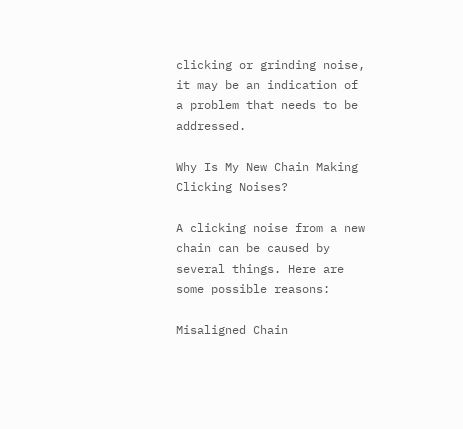clicking or grinding noise, it may be an indication of a problem that needs to be addressed.

Why Is My New Chain Making Clicking Noises?

A clicking noise from a new chain can be caused by several things. Here are some possible reasons:

Misaligned Chain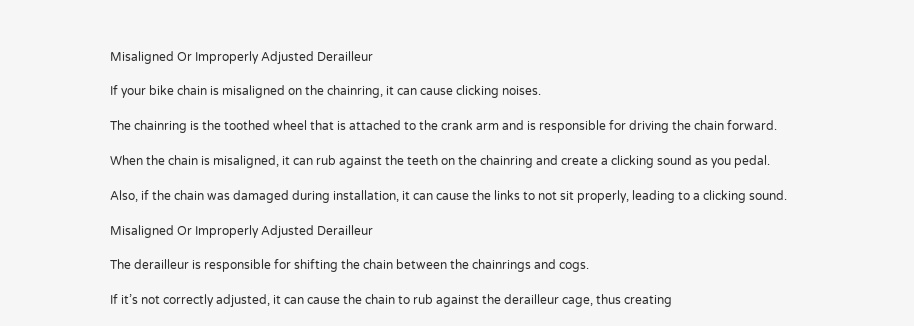Misaligned Or Improperly Adjusted Derailleur

If your bike chain is misaligned on the chainring, it can cause clicking noises.

The chainring is the toothed wheel that is attached to the crank arm and is responsible for driving the chain forward.

When the chain is misaligned, it can rub against the teeth on the chainring and create a clicking sound as you pedal.

Also, if the chain was damaged during installation, it can cause the links to not sit properly, leading to a clicking sound.

Misaligned Or Improperly Adjusted Derailleur

The derailleur is responsible for shifting the chain between the chainrings and cogs.

If it’s not correctly adjusted, it can cause the chain to rub against the derailleur cage, thus creating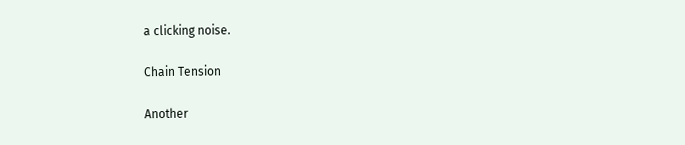a clicking noise.

Chain Tension

Another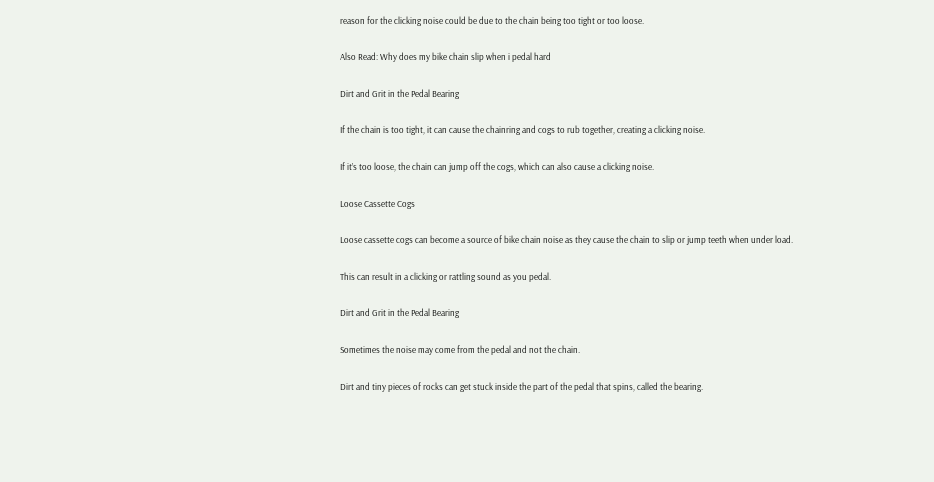reason for the clicking noise could be due to the chain being too tight or too loose.

Also Read: Why does my bike chain slip when i pedal hard

Dirt and Grit in the Pedal Bearing

If the chain is too tight, it can cause the chainring and cogs to rub together, creating a clicking noise.

If it’s too loose, the chain can jump off the cogs, which can also cause a clicking noise.

Loose Cassette Cogs

Loose cassette cogs can become a source of bike chain noise as they cause the chain to slip or jump teeth when under load.

This can result in a clicking or rattling sound as you pedal.

Dirt and Grit in the Pedal Bearing

Sometimes the noise may come from the pedal and not the chain.

Dirt and tiny pieces of rocks can get stuck inside the part of the pedal that spins, called the bearing.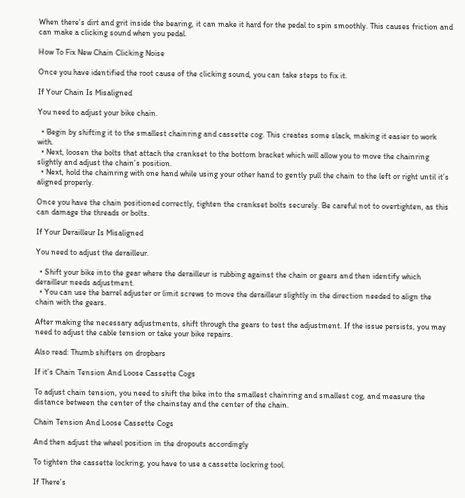When there’s dirt and grit inside the bearing, it can make it hard for the pedal to spin smoothly. This causes friction and can make a clicking sound when you pedal.

How To Fix New Chain Clicking Noise

Once you have identified the root cause of the clicking sound, you can take steps to fix it.

If Your Chain Is Misaligned

You need to adjust your bike chain.

  • Begin by shifting it to the smallest chainring and cassette cog. This creates some slack, making it easier to work with.
  • Next, loosen the bolts that attach the crankset to the bottom bracket which will allow you to move the chainring slightly and adjust the chain’s position.
  • Next, hold the chainring with one hand while using your other hand to gently pull the chain to the left or right until it’s aligned properly.

Once you have the chain positioned correctly, tighten the crankset bolts securely. Be careful not to overtighten, as this can damage the threads or bolts.

If Your Derailleur Is Misaligned

You need to adjust the derailleur.

  • Shift your bike into the gear where the derailleur is rubbing against the chain or gears and then identify which derailleur needs adjustment.
  • You can use the barrel adjuster or limit screws to move the derailleur slightly in the direction needed to align the chain with the gears.

After making the necessary adjustments, shift through the gears to test the adjustment. If the issue persists, you may need to adjust the cable tension or take your bike repairs.

Also read: Thumb shifters on dropbars

If it’s Chain Tension And Loose Cassette Cogs

To adjust chain tension, you need to shift the bike into the smallest chainring and smallest cog, and measure the distance between the center of the chainstay and the center of the chain.

Chain Tension And Loose Cassette Cogs

And then adjust the wheel position in the dropouts accordingly

To tighten the cassette lockring, you have to use a cassette lockring tool.

If There’s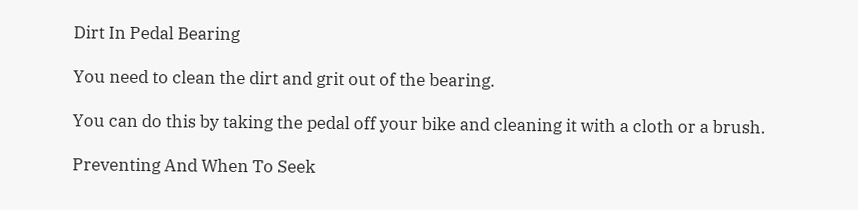Dirt In Pedal Bearing

You need to clean the dirt and grit out of the bearing.

You can do this by taking the pedal off your bike and cleaning it with a cloth or a brush.

Preventing And When To Seek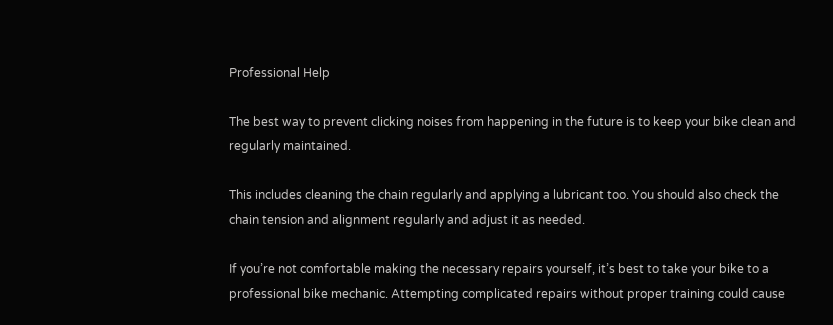Professional Help

The best way to prevent clicking noises from happening in the future is to keep your bike clean and regularly maintained.

This includes cleaning the chain regularly and applying a lubricant too. You should also check the chain tension and alignment regularly and adjust it as needed.

If you’re not comfortable making the necessary repairs yourself, it’s best to take your bike to a professional bike mechanic. Attempting complicated repairs without proper training could cause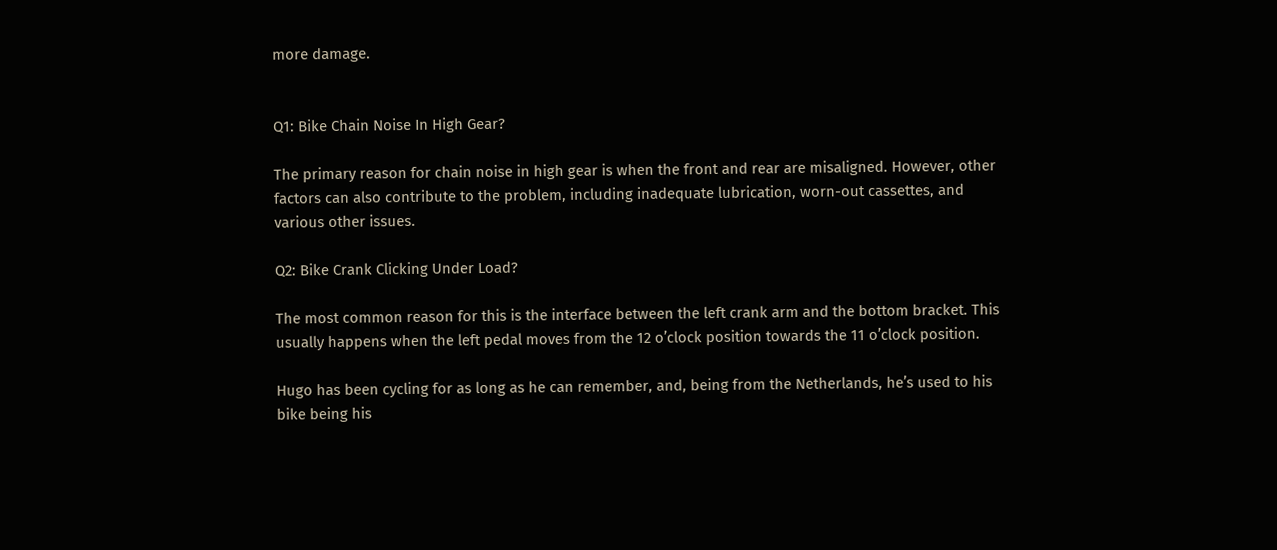more damage.


Q1: Bike Chain Noise In High Gear?

The primary reason for chain noise in high gear is when the front and rear are misaligned. However, other factors can also contribute to the problem, including inadequate lubrication, worn-out cassettes, and various other issues.

Q2: Bike Crank Clicking Under Load?

The most common reason for this is the interface between the left crank arm and the bottom bracket. This usually happens when the left pedal moves from the 12 o’clock position towards the 11 o’clock position.

Hugo has been cycling for as long as he can remember, and, being from the Netherlands, he’s used to his bike being his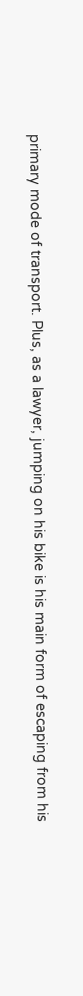primary mode of transport. Plus, as a lawyer, jumping on his bike is his main form of escaping from his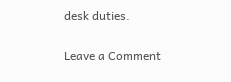desk duties.

Leave a Comment